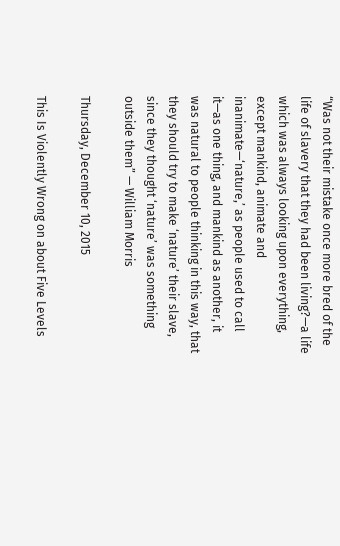“Was not their mistake once more bred of the life of slavery that they had been living?—a life which was always looking upon everything, except mankind, animate and inanimate—‘nature,’ as people used to call it—as one thing, and mankind as another, it was natural to people thinking in this way, that they should try to make ‘nature’ their slave, since they thought ‘nature’ was something outside them” — William Morris

Thursday, December 10, 2015

This Is Violently Wrong on about Five Levels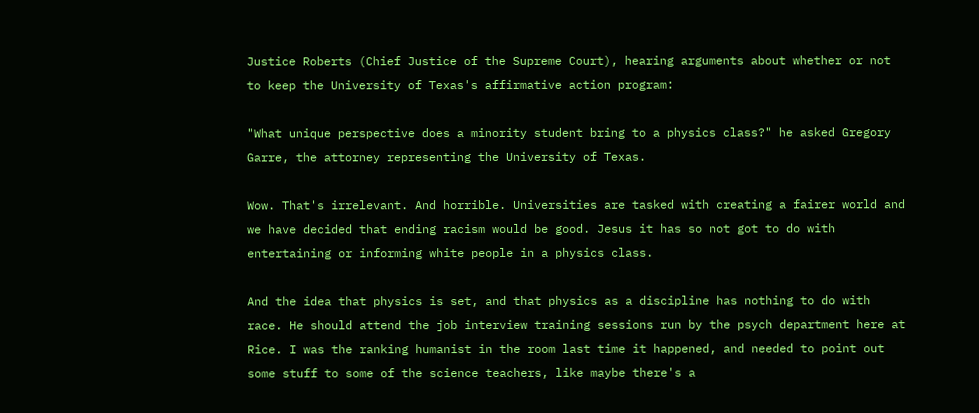Justice Roberts (Chief Justice of the Supreme Court), hearing arguments about whether or not to keep the University of Texas's affirmative action program:

"What unique perspective does a minority student bring to a physics class?" he asked Gregory Garre, the attorney representing the University of Texas.

Wow. That's irrelevant. And horrible. Universities are tasked with creating a fairer world and we have decided that ending racism would be good. Jesus it has so not got to do with entertaining or informing white people in a physics class.

And the idea that physics is set, and that physics as a discipline has nothing to do with race. He should attend the job interview training sessions run by the psych department here at Rice. I was the ranking humanist in the room last time it happened, and needed to point out some stuff to some of the science teachers, like maybe there's a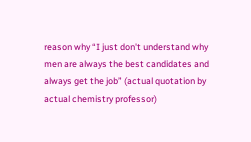reason why “I just don't understand why men are always the best candidates and always get the job” (actual quotation by actual chemistry professor)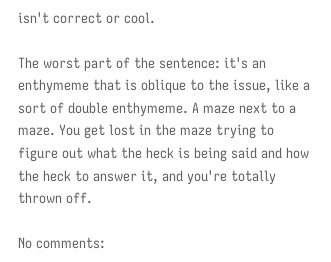isn't correct or cool.

The worst part of the sentence: it's an enthymeme that is oblique to the issue, like a sort of double enthymeme. A maze next to a maze. You get lost in the maze trying to figure out what the heck is being said and how the heck to answer it, and you're totally thrown off.

No comments: